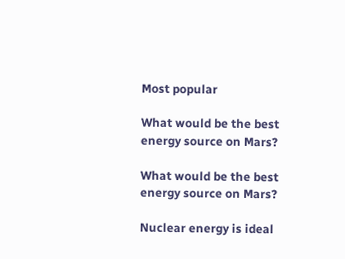Most popular

What would be the best energy source on Mars?

What would be the best energy source on Mars?

Nuclear energy is ideal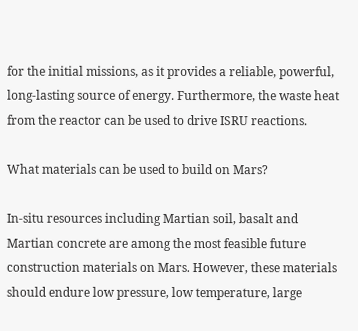for the initial missions, as it provides a reliable, powerful, long-lasting source of energy. Furthermore, the waste heat from the reactor can be used to drive ISRU reactions.

What materials can be used to build on Mars?

In-situ resources including Martian soil, basalt and Martian concrete are among the most feasible future construction materials on Mars. However, these materials should endure low pressure, low temperature, large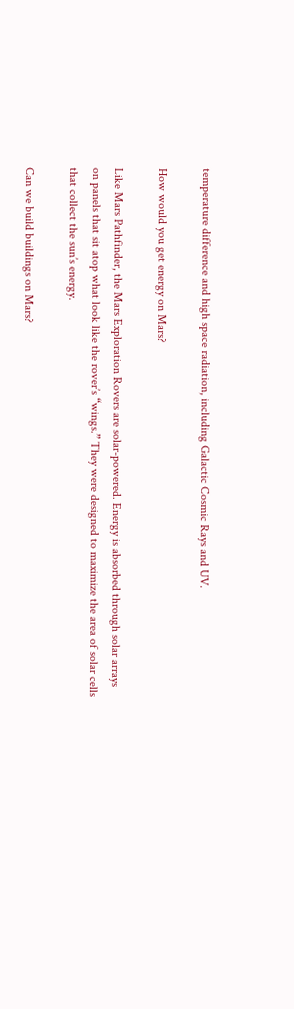temperature difference and high space radiation, including Galactic Cosmic Rays and UV.

How would you get energy on Mars?

Like Mars Pathfinder, the Mars Exploration Rovers are solar-powered. Energy is absorbed through solar arrays on panels that sit atop what look like the rover’s “wings.” They were designed to maximize the area of solar cells that collect the sun’s energy.

Can we build buildings on Mars?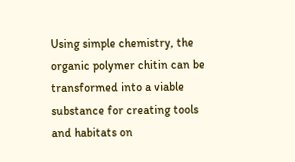Using simple chemistry, the organic polymer chitin can be transformed into a viable substance for creating tools and habitats on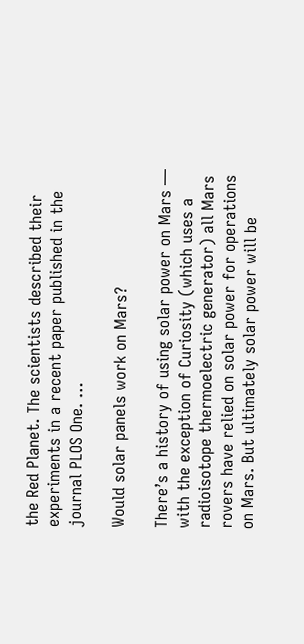the Red Planet. The scientists described their experiments in a recent paper published in the journal PLOS One. …

Would solar panels work on Mars?

There’s a history of using solar power on Mars — with the exception of Curiosity (which uses a radioisotope thermoelectric generator) all Mars rovers have relied on solar power for operations on Mars. But ultimately solar power will be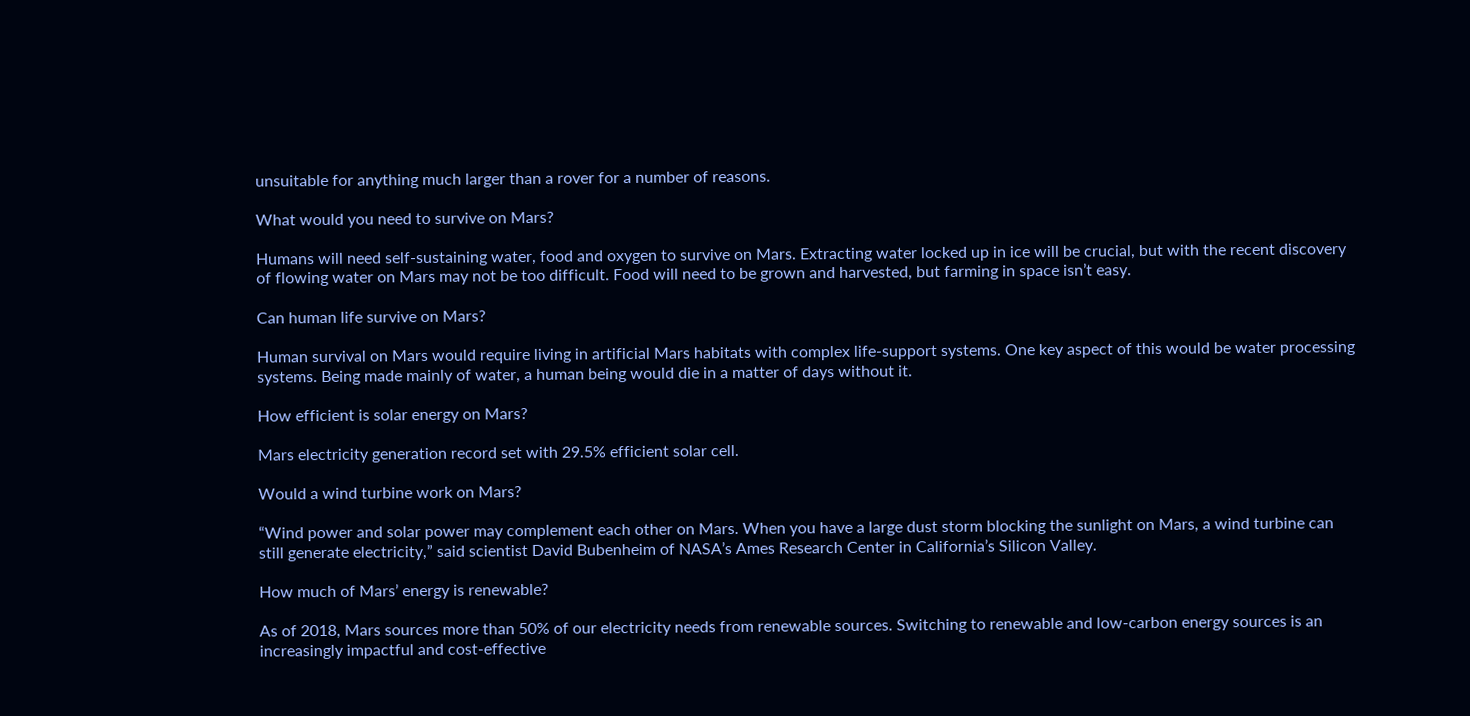unsuitable for anything much larger than a rover for a number of reasons.

What would you need to survive on Mars?

Humans will need self-sustaining water, food and oxygen to survive on Mars. Extracting water locked up in ice will be crucial, but with the recent discovery of flowing water on Mars may not be too difficult. Food will need to be grown and harvested, but farming in space isn’t easy.

Can human life survive on Mars?

Human survival on Mars would require living in artificial Mars habitats with complex life-support systems. One key aspect of this would be water processing systems. Being made mainly of water, a human being would die in a matter of days without it.

How efficient is solar energy on Mars?

Mars electricity generation record set with 29.5% efficient solar cell.

Would a wind turbine work on Mars?

“Wind power and solar power may complement each other on Mars. When you have a large dust storm blocking the sunlight on Mars, a wind turbine can still generate electricity,” said scientist David Bubenheim of NASA’s Ames Research Center in California’s Silicon Valley.

How much of Mars’ energy is renewable?

As of 2018, Mars sources more than 50% of our electricity needs from renewable sources. Switching to renewable and low-carbon energy sources is an increasingly impactful and cost-effective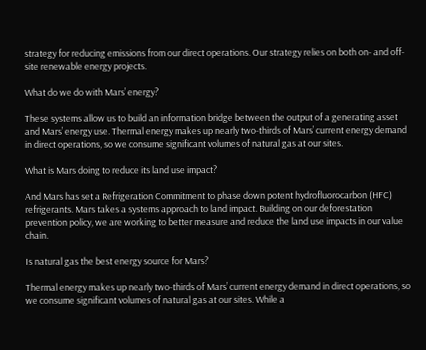strategy for reducing emissions from our direct operations. Our strategy relies on both on- and off-site renewable energy projects.

What do we do with Mars’ energy?

These systems allow us to build an information bridge between the output of a generating asset and Mars’ energy use. Thermal energy makes up nearly two-thirds of Mars’ current energy demand in direct operations, so we consume significant volumes of natural gas at our sites.

What is Mars doing to reduce its land use impact?

And Mars has set a Refrigeration Commitment to phase down potent hydrofluorocarbon (HFC) refrigerants. Mars takes a systems approach to land impact. Building on our deforestation prevention policy, we are working to better measure and reduce the land use impacts in our value chain.

Is natural gas the best energy source for Mars?

Thermal energy makes up nearly two-thirds of Mars’ current energy demand in direct operations, so we consume significant volumes of natural gas at our sites. While a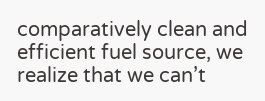comparatively clean and efficient fuel source, we realize that we can’t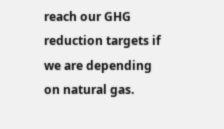reach our GHG reduction targets if we are depending on natural gas.